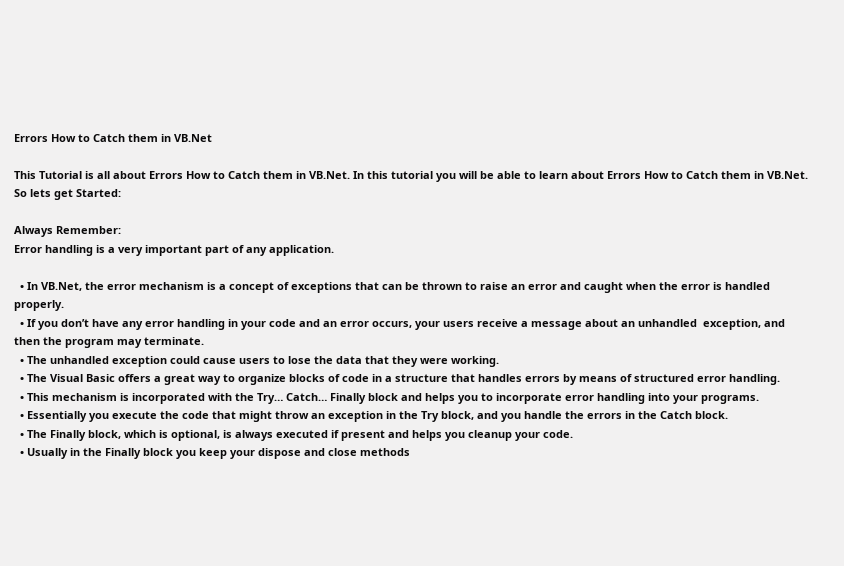Errors How to Catch them in VB.Net

This Tutorial is all about Errors How to Catch them in VB.Net. In this tutorial you will be able to learn about Errors How to Catch them in VB.Net. So lets get Started:

Always Remember:
Error handling is a very important part of any application.

  • In VB.Net, the error mechanism is a concept of exceptions that can be thrown to raise an error and caught when the error is handled properly.
  • If you don’t have any error handling in your code and an error occurs, your users receive a message about an unhandled  exception, and then the program may terminate.
  • The unhandled exception could cause users to lose the data that they were working.
  • The Visual Basic offers a great way to organize blocks of code in a structure that handles errors by means of structured error handling.
  • This mechanism is incorporated with the Try… Catch… Finally block and helps you to incorporate error handling into your programs.
  • Essentially you execute the code that might throw an exception in the Try block, and you handle the errors in the Catch block.
  • The Finally block, which is optional, is always executed if present and helps you cleanup your code.
  • Usually in the Finally block you keep your dispose and close methods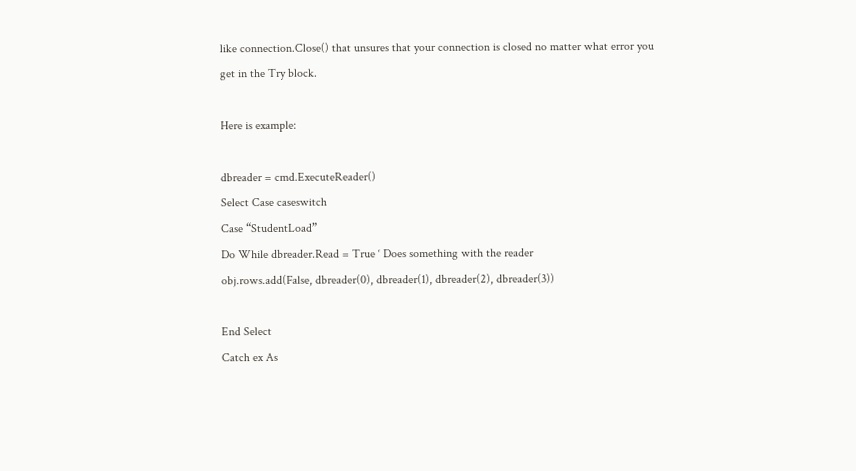like connection.Close() that unsures that your connection is closed no matter what error you get in the Try block.

Here is example:

dbreader = cmd.ExecuteReader()
Select Case caseswitch
Case “StudentLoad”
Do While dbreader.Read = True ‘ Does something with the reader
obj.rows.add(False, dbreader(0), dbreader(1), dbreader(2), dbreader(3))

End Select
Catch ex As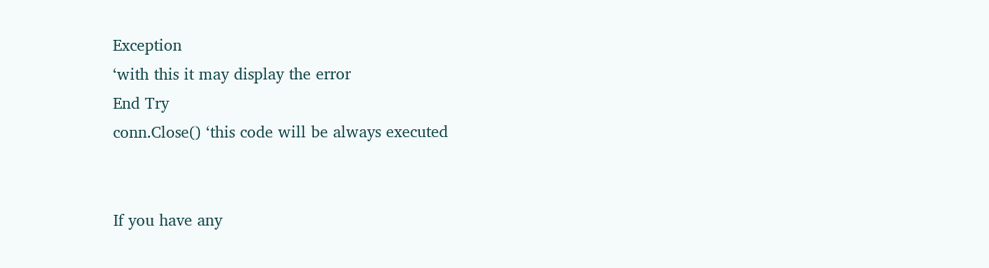Exception
‘with this it may display the error
End Try
conn.Close() ‘this code will be always executed


If you have any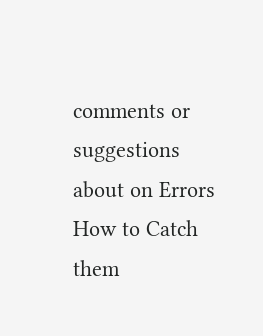comments or suggestions about on Errors How to Catch them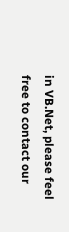in VB.Net, please feel free to contact our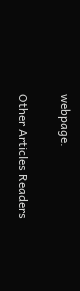webpage.

Other Articles Readers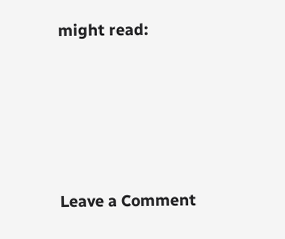might read:





Leave a Comment